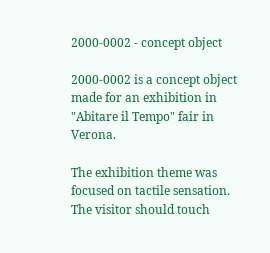2000-0002 - concept object

2000-0002 is a concept object made for an exhibition in "Abitare il Tempo" fair in Verona.

The exhibition theme was focused on tactile sensation. The visitor should touch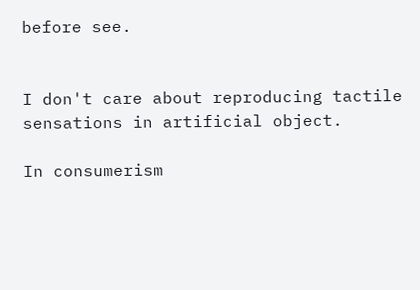before see.


I don't care about reproducing tactile sensations in artificial object.

In consumerism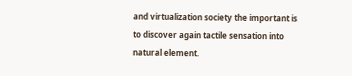and virtualization society the important is to discover again tactile sensation into natural element.